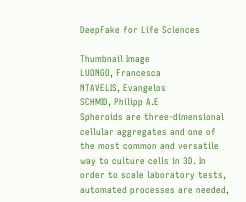DeepFake for Life Sciences

Thumbnail Image
LUONGO, Francesca
NTAVELIS, Evangelos
SCHMID, Philipp A.E
Spheroids are three-dimensional cellular aggregates and one of the most common and versatile way to culture cells in 3D. In order to scale laboratory tests, automated processes are needed,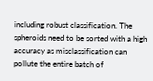including robust classification. The spheroids need to be sorted with a high accuracy as misclassification can pollute the entire batch of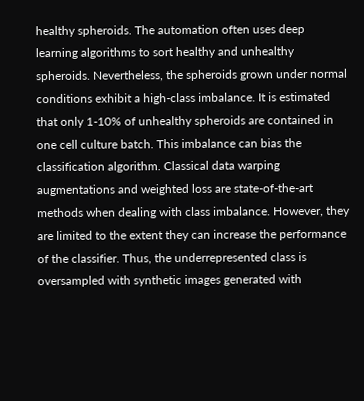healthy spheroids. The automation often uses deep learning algorithms to sort healthy and unhealthy spheroids. Nevertheless, the spheroids grown under normal conditions exhibit a high-class imbalance. It is estimated that only 1-10% of unhealthy spheroids are contained in one cell culture batch. This imbalance can bias the classification algorithm. Classical data warping augmentations and weighted loss are state-of-the-art methods when dealing with class imbalance. However, they are limited to the extent they can increase the performance of the classifier. Thus, the underrepresented class is oversampled with synthetic images generated with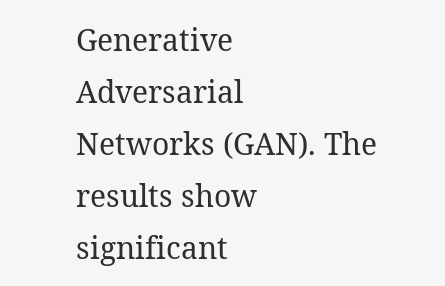Generative Adversarial Networks (GAN). The results show significant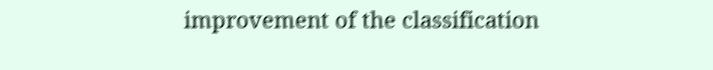improvement of the classification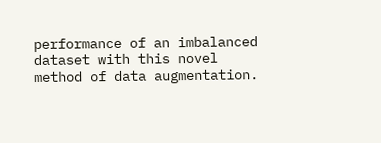performance of an imbalanced dataset with this novel method of data augmentation.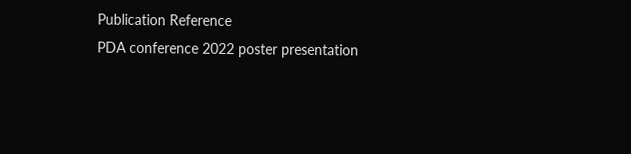Publication Reference
PDA conference 2022 poster presentation